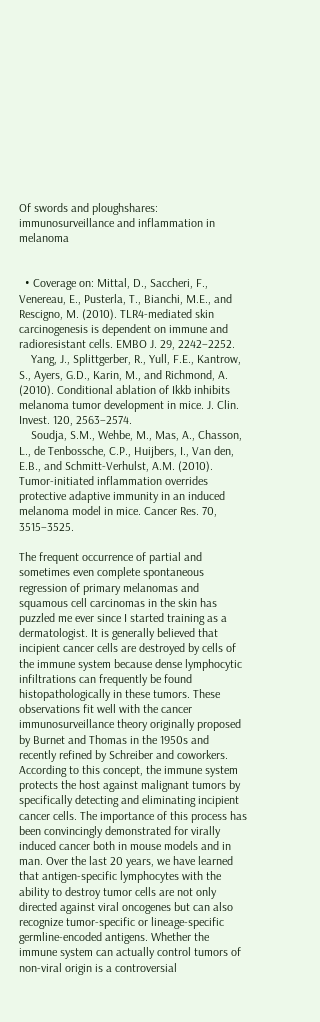Of swords and ploughshares: immunosurveillance and inflammation in melanoma


  • Coverage on: Mittal, D., Saccheri, F., Venereau, E., Pusterla, T., Bianchi, M.E., and Rescigno, M. (2010). TLR4-mediated skin carcinogenesis is dependent on immune and radioresistant cells. EMBO J. 29, 2242–2252.
    Yang, J., Splittgerber, R., Yull, F.E., Kantrow, S., Ayers, G.D., Karin, M., and Richmond, A. (2010). Conditional ablation of Ikkb inhibits melanoma tumor development in mice. J. Clin. Invest. 120, 2563–2574.
    Soudja, S.M., Wehbe, M., Mas, A., Chasson, L., de Tenbossche, C.P., Huijbers, I., Van den, E.B., and Schmitt-Verhulst, A.M. (2010). Tumor-initiated inflammation overrides protective adaptive immunity in an induced melanoma model in mice. Cancer Res. 70, 3515–3525.

The frequent occurrence of partial and sometimes even complete spontaneous regression of primary melanomas and squamous cell carcinomas in the skin has puzzled me ever since I started training as a dermatologist. It is generally believed that incipient cancer cells are destroyed by cells of the immune system because dense lymphocytic infiltrations can frequently be found histopathologically in these tumors. These observations fit well with the cancer immunosurveillance theory originally proposed by Burnet and Thomas in the 1950s and recently refined by Schreiber and coworkers. According to this concept, the immune system protects the host against malignant tumors by specifically detecting and eliminating incipient cancer cells. The importance of this process has been convincingly demonstrated for virally induced cancer both in mouse models and in man. Over the last 20 years, we have learned that antigen-specific lymphocytes with the ability to destroy tumor cells are not only directed against viral oncogenes but can also recognize tumor-specific or lineage-specific germline-encoded antigens. Whether the immune system can actually control tumors of non-viral origin is a controversial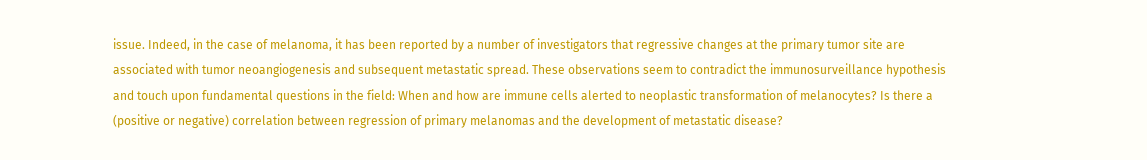issue. Indeed, in the case of melanoma, it has been reported by a number of investigators that regressive changes at the primary tumor site are associated with tumor neoangiogenesis and subsequent metastatic spread. These observations seem to contradict the immunosurveillance hypothesis and touch upon fundamental questions in the field: When and how are immune cells alerted to neoplastic transformation of melanocytes? Is there a (positive or negative) correlation between regression of primary melanomas and the development of metastatic disease?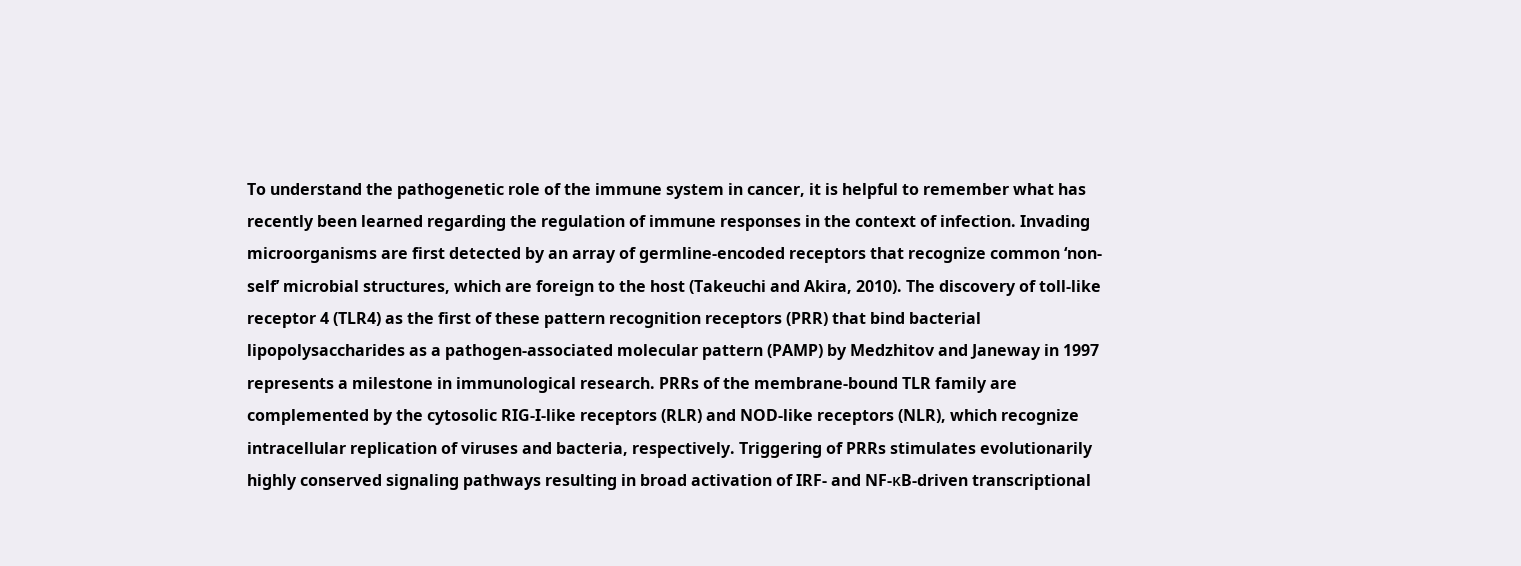To understand the pathogenetic role of the immune system in cancer, it is helpful to remember what has recently been learned regarding the regulation of immune responses in the context of infection. Invading microorganisms are first detected by an array of germline-encoded receptors that recognize common ‘non-self’ microbial structures, which are foreign to the host (Takeuchi and Akira, 2010). The discovery of toll-like receptor 4 (TLR4) as the first of these pattern recognition receptors (PRR) that bind bacterial lipopolysaccharides as a pathogen-associated molecular pattern (PAMP) by Medzhitov and Janeway in 1997 represents a milestone in immunological research. PRRs of the membrane-bound TLR family are complemented by the cytosolic RIG-I-like receptors (RLR) and NOD-like receptors (NLR), which recognize intracellular replication of viruses and bacteria, respectively. Triggering of PRRs stimulates evolutionarily highly conserved signaling pathways resulting in broad activation of IRF- and NF-κB-driven transcriptional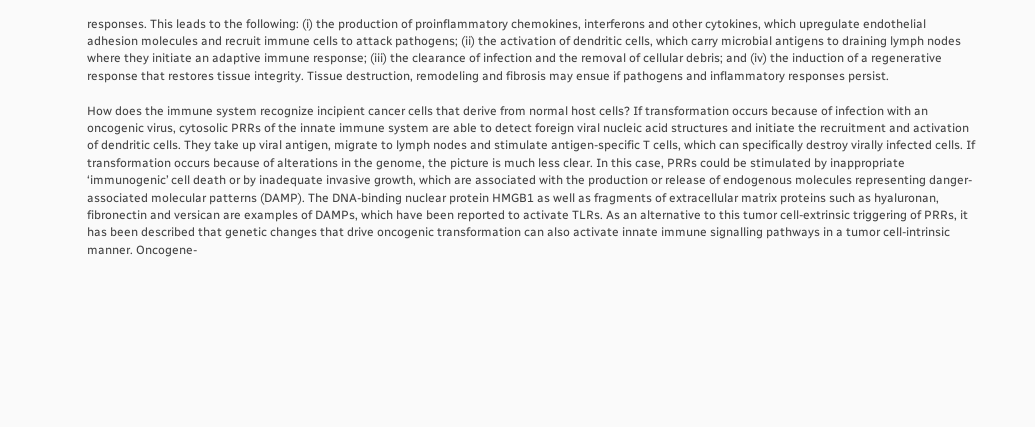responses. This leads to the following: (i) the production of proinflammatory chemokines, interferons and other cytokines, which upregulate endothelial adhesion molecules and recruit immune cells to attack pathogens; (ii) the activation of dendritic cells, which carry microbial antigens to draining lymph nodes where they initiate an adaptive immune response; (iii) the clearance of infection and the removal of cellular debris; and (iv) the induction of a regenerative response that restores tissue integrity. Tissue destruction, remodeling and fibrosis may ensue if pathogens and inflammatory responses persist.

How does the immune system recognize incipient cancer cells that derive from normal host cells? If transformation occurs because of infection with an oncogenic virus, cytosolic PRRs of the innate immune system are able to detect foreign viral nucleic acid structures and initiate the recruitment and activation of dendritic cells. They take up viral antigen, migrate to lymph nodes and stimulate antigen-specific T cells, which can specifically destroy virally infected cells. If transformation occurs because of alterations in the genome, the picture is much less clear. In this case, PRRs could be stimulated by inappropriate ‘immunogenic’ cell death or by inadequate invasive growth, which are associated with the production or release of endogenous molecules representing danger-associated molecular patterns (DAMP). The DNA-binding nuclear protein HMGB1 as well as fragments of extracellular matrix proteins such as hyaluronan, fibronectin and versican are examples of DAMPs, which have been reported to activate TLRs. As an alternative to this tumor cell-extrinsic triggering of PRRs, it has been described that genetic changes that drive oncogenic transformation can also activate innate immune signalling pathways in a tumor cell-intrinsic manner. Oncogene-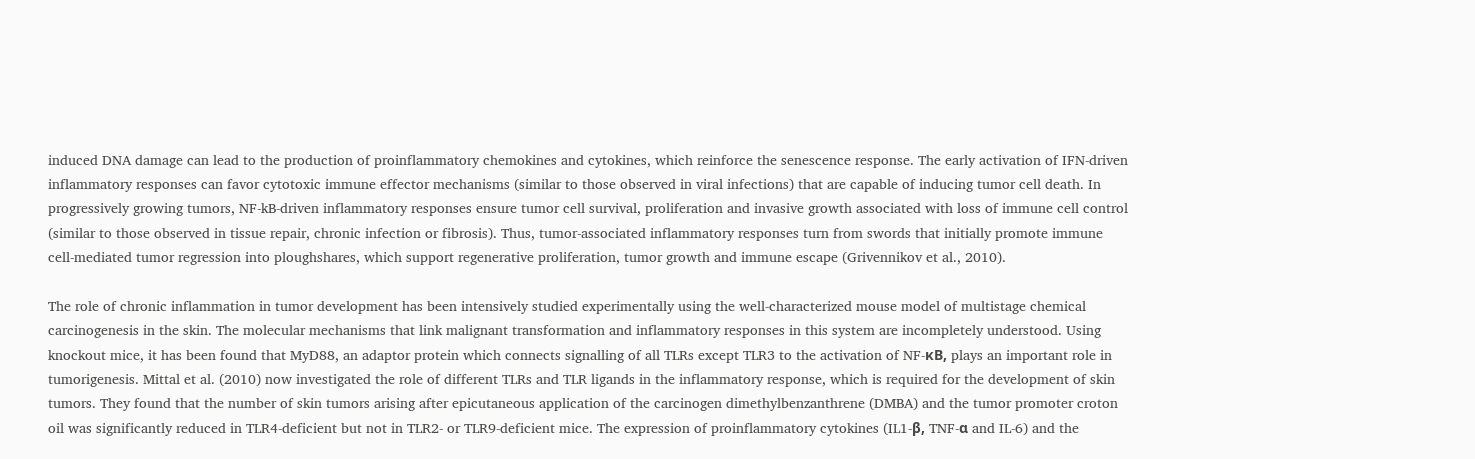induced DNA damage can lead to the production of proinflammatory chemokines and cytokines, which reinforce the senescence response. The early activation of IFN-driven inflammatory responses can favor cytotoxic immune effector mechanisms (similar to those observed in viral infections) that are capable of inducing tumor cell death. In progressively growing tumors, NF-kB-driven inflammatory responses ensure tumor cell survival, proliferation and invasive growth associated with loss of immune cell control (similar to those observed in tissue repair, chronic infection or fibrosis). Thus, tumor-associated inflammatory responses turn from swords that initially promote immune cell-mediated tumor regression into ploughshares, which support regenerative proliferation, tumor growth and immune escape (Grivennikov et al., 2010).

The role of chronic inflammation in tumor development has been intensively studied experimentally using the well-characterized mouse model of multistage chemical carcinogenesis in the skin. The molecular mechanisms that link malignant transformation and inflammatory responses in this system are incompletely understood. Using knockout mice, it has been found that MyD88, an adaptor protein which connects signalling of all TLRs except TLR3 to the activation of NF-κB, plays an important role in tumorigenesis. Mittal et al. (2010) now investigated the role of different TLRs and TLR ligands in the inflammatory response, which is required for the development of skin tumors. They found that the number of skin tumors arising after epicutaneous application of the carcinogen dimethylbenzanthrene (DMBA) and the tumor promoter croton oil was significantly reduced in TLR4-deficient but not in TLR2- or TLR9-deficient mice. The expression of proinflammatory cytokines (IL1-β, TNF-α and IL-6) and the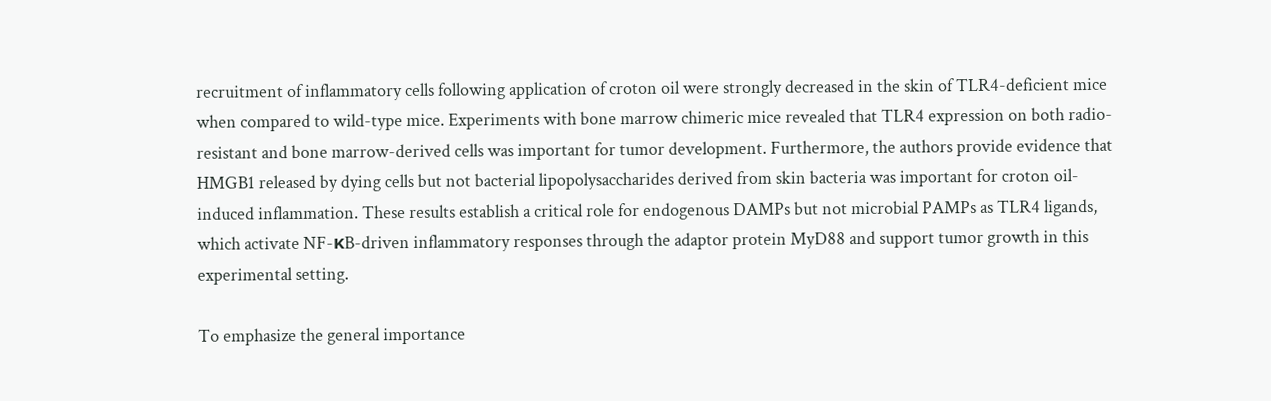recruitment of inflammatory cells following application of croton oil were strongly decreased in the skin of TLR4-deficient mice when compared to wild-type mice. Experiments with bone marrow chimeric mice revealed that TLR4 expression on both radio-resistant and bone marrow-derived cells was important for tumor development. Furthermore, the authors provide evidence that HMGB1 released by dying cells but not bacterial lipopolysaccharides derived from skin bacteria was important for croton oil-induced inflammation. These results establish a critical role for endogenous DAMPs but not microbial PAMPs as TLR4 ligands, which activate NF-κB-driven inflammatory responses through the adaptor protein MyD88 and support tumor growth in this experimental setting.

To emphasize the general importance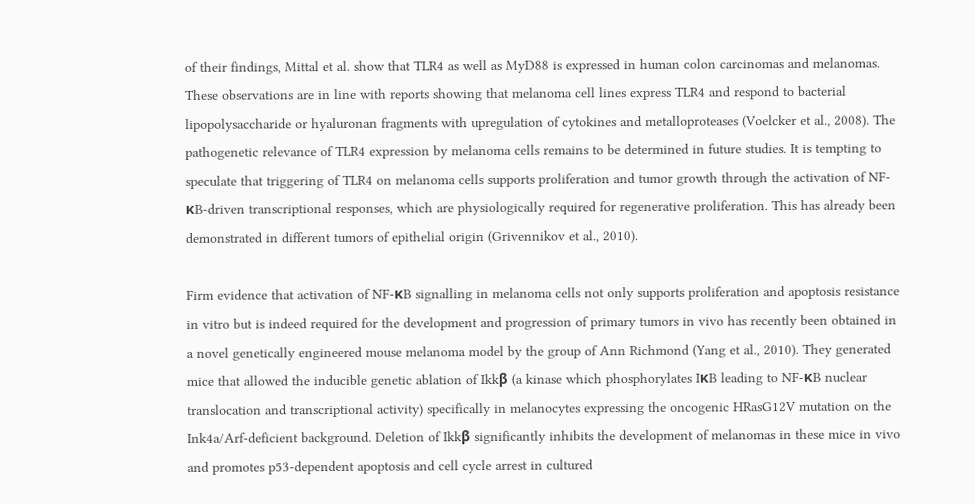of their findings, Mittal et al. show that TLR4 as well as MyD88 is expressed in human colon carcinomas and melanomas. These observations are in line with reports showing that melanoma cell lines express TLR4 and respond to bacterial lipopolysaccharide or hyaluronan fragments with upregulation of cytokines and metalloproteases (Voelcker et al., 2008). The pathogenetic relevance of TLR4 expression by melanoma cells remains to be determined in future studies. It is tempting to speculate that triggering of TLR4 on melanoma cells supports proliferation and tumor growth through the activation of NF-κB-driven transcriptional responses, which are physiologically required for regenerative proliferation. This has already been demonstrated in different tumors of epithelial origin (Grivennikov et al., 2010).

Firm evidence that activation of NF-κB signalling in melanoma cells not only supports proliferation and apoptosis resistance in vitro but is indeed required for the development and progression of primary tumors in vivo has recently been obtained in a novel genetically engineered mouse melanoma model by the group of Ann Richmond (Yang et al., 2010). They generated mice that allowed the inducible genetic ablation of Ikkβ (a kinase which phosphorylates IκB leading to NF-κB nuclear translocation and transcriptional activity) specifically in melanocytes expressing the oncogenic HRasG12V mutation on the Ink4a/Arf-deficient background. Deletion of Ikkβ significantly inhibits the development of melanomas in these mice in vivo and promotes p53-dependent apoptosis and cell cycle arrest in cultured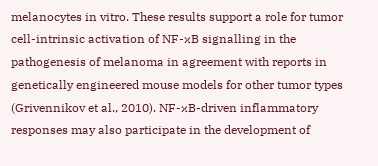melanocytes in vitro. These results support a role for tumor cell-intrinsic activation of NF-κB signalling in the pathogenesis of melanoma in agreement with reports in genetically engineered mouse models for other tumor types (Grivennikov et al., 2010). NF-κB-driven inflammatory responses may also participate in the development of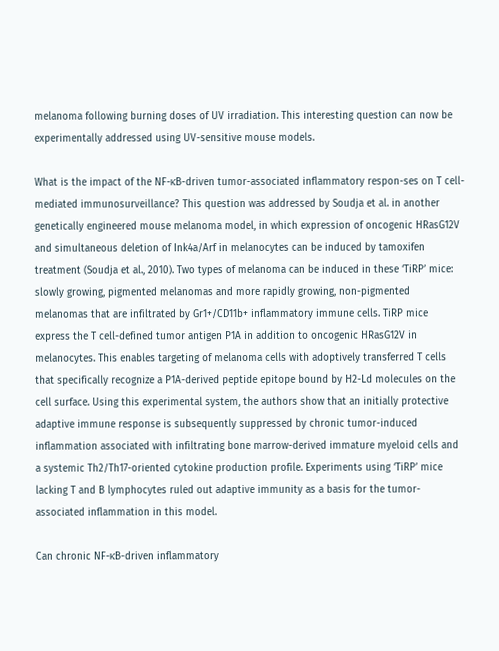melanoma following burning doses of UV irradiation. This interesting question can now be experimentally addressed using UV-sensitive mouse models.

What is the impact of the NF-κB-driven tumor-associated inflammatory respon-ses on T cell-mediated immunosurveillance? This question was addressed by Soudja et al. in another genetically engineered mouse melanoma model, in which expression of oncogenic HRasG12V and simultaneous deletion of Ink4a/Arf in melanocytes can be induced by tamoxifen treatment (Soudja et al., 2010). Two types of melanoma can be induced in these ‘TiRP’ mice: slowly growing, pigmented melanomas and more rapidly growing, non-pigmented melanomas that are infiltrated by Gr1+/CD11b+ inflammatory immune cells. TiRP mice express the T cell-defined tumor antigen P1A in addition to oncogenic HRasG12V in melanocytes. This enables targeting of melanoma cells with adoptively transferred T cells that specifically recognize a P1A-derived peptide epitope bound by H2-Ld molecules on the cell surface. Using this experimental system, the authors show that an initially protective adaptive immune response is subsequently suppressed by chronic tumor-induced inflammation associated with infiltrating bone marrow-derived immature myeloid cells and a systemic Th2/Th17-oriented cytokine production profile. Experiments using ‘TiRP’ mice lacking T and B lymphocytes ruled out adaptive immunity as a basis for the tumor-associated inflammation in this model.

Can chronic NF-κB-driven inflammatory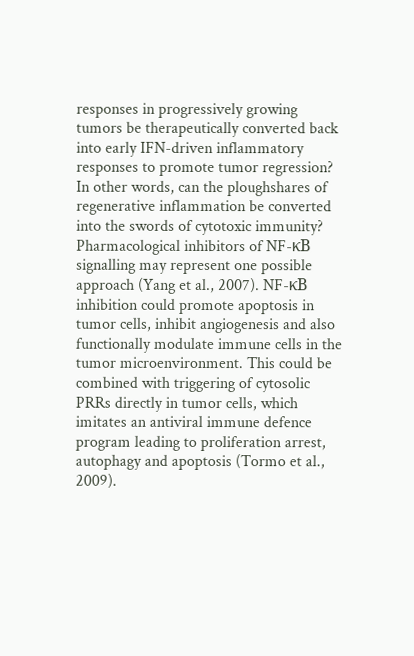responses in progressively growing tumors be therapeutically converted back into early IFN-driven inflammatory responses to promote tumor regression? In other words, can the ploughshares of regenerative inflammation be converted into the swords of cytotoxic immunity? Pharmacological inhibitors of NF-κB signalling may represent one possible approach (Yang et al., 2007). NF-κB inhibition could promote apoptosis in tumor cells, inhibit angiogenesis and also functionally modulate immune cells in the tumor microenvironment. This could be combined with triggering of cytosolic PRRs directly in tumor cells, which imitates an antiviral immune defence program leading to proliferation arrest, autophagy and apoptosis (Tormo et al., 2009).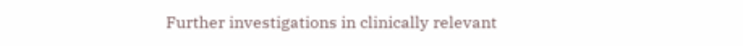Further investigations in clinically relevant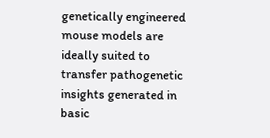genetically engineered mouse models are ideally suited to transfer pathogenetic insights generated in basic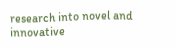research into novel and innovative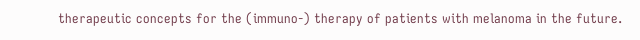therapeutic concepts for the (immuno-) therapy of patients with melanoma in the future.